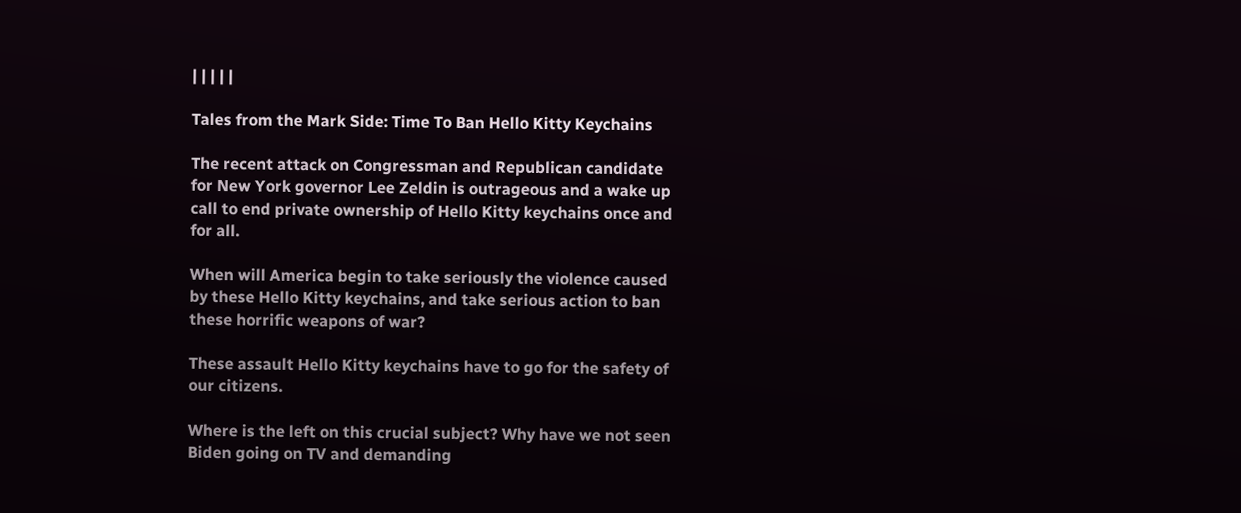| | | | |

Tales from the Mark Side: Time To Ban Hello Kitty Keychains

The recent attack on Congressman and Republican candidate for New York governor Lee Zeldin is outrageous and a wake up call to end private ownership of Hello Kitty keychains once and for all.

When will America begin to take seriously the violence caused by these Hello Kitty keychains, and take serious action to ban these horrific weapons of war?

These assault Hello Kitty keychains have to go for the safety of our citizens.

Where is the left on this crucial subject? Why have we not seen Biden going on TV and demanding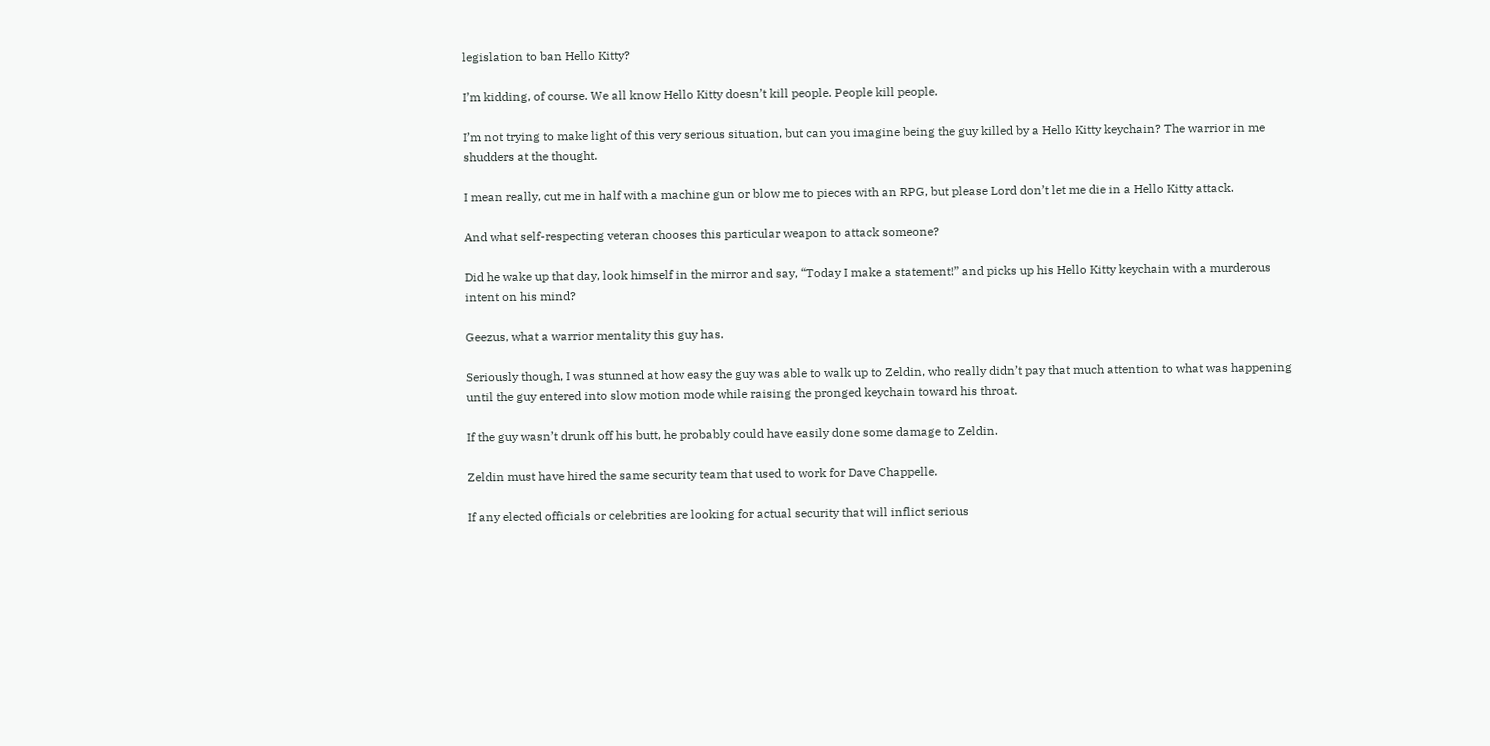legislation to ban Hello Kitty?

I’m kidding, of course. We all know Hello Kitty doesn’t kill people. People kill people.

I’m not trying to make light of this very serious situation, but can you imagine being the guy killed by a Hello Kitty keychain? The warrior in me shudders at the thought.

I mean really, cut me in half with a machine gun or blow me to pieces with an RPG, but please Lord don’t let me die in a Hello Kitty attack.

And what self-respecting veteran chooses this particular weapon to attack someone?

Did he wake up that day, look himself in the mirror and say, “Today I make a statement!” and picks up his Hello Kitty keychain with a murderous intent on his mind?

Geezus, what a warrior mentality this guy has.

Seriously though, I was stunned at how easy the guy was able to walk up to Zeldin, who really didn’t pay that much attention to what was happening until the guy entered into slow motion mode while raising the pronged keychain toward his throat.

If the guy wasn’t drunk off his butt, he probably could have easily done some damage to Zeldin.

Zeldin must have hired the same security team that used to work for Dave Chappelle.

If any elected officials or celebrities are looking for actual security that will inflict serious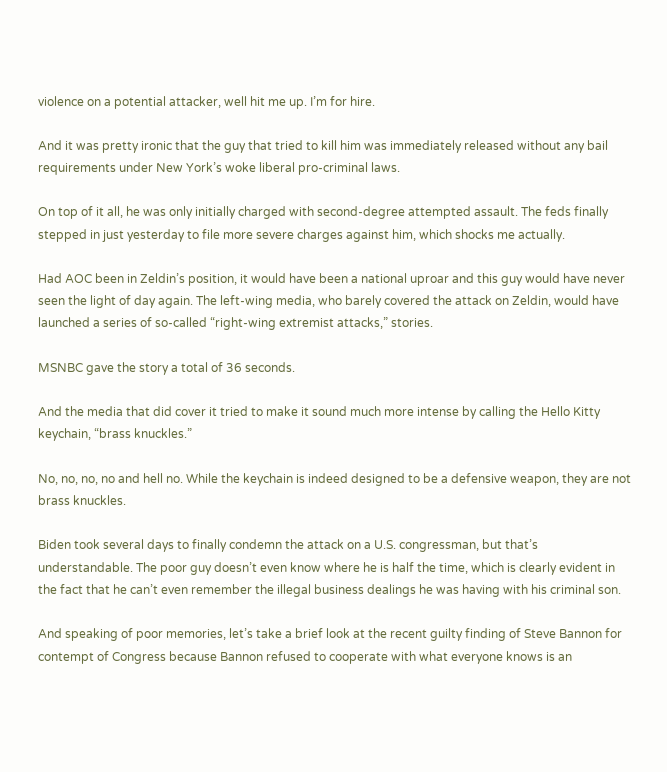violence on a potential attacker, well hit me up. I’m for hire.

And it was pretty ironic that the guy that tried to kill him was immediately released without any bail requirements under New York’s woke liberal pro-criminal laws.

On top of it all, he was only initially charged with second-degree attempted assault. The feds finally stepped in just yesterday to file more severe charges against him, which shocks me actually.

Had AOC been in Zeldin’s position, it would have been a national uproar and this guy would have never seen the light of day again. The left-wing media, who barely covered the attack on Zeldin, would have launched a series of so-called “right-wing extremist attacks,” stories.

MSNBC gave the story a total of 36 seconds.

And the media that did cover it tried to make it sound much more intense by calling the Hello Kitty keychain, “brass knuckles.”

No, no, no, no and hell no. While the keychain is indeed designed to be a defensive weapon, they are not brass knuckles.

Biden took several days to finally condemn the attack on a U.S. congressman, but that’s understandable. The poor guy doesn’t even know where he is half the time, which is clearly evident in the fact that he can’t even remember the illegal business dealings he was having with his criminal son.

And speaking of poor memories, let’s take a brief look at the recent guilty finding of Steve Bannon for contempt of Congress because Bannon refused to cooperate with what everyone knows is an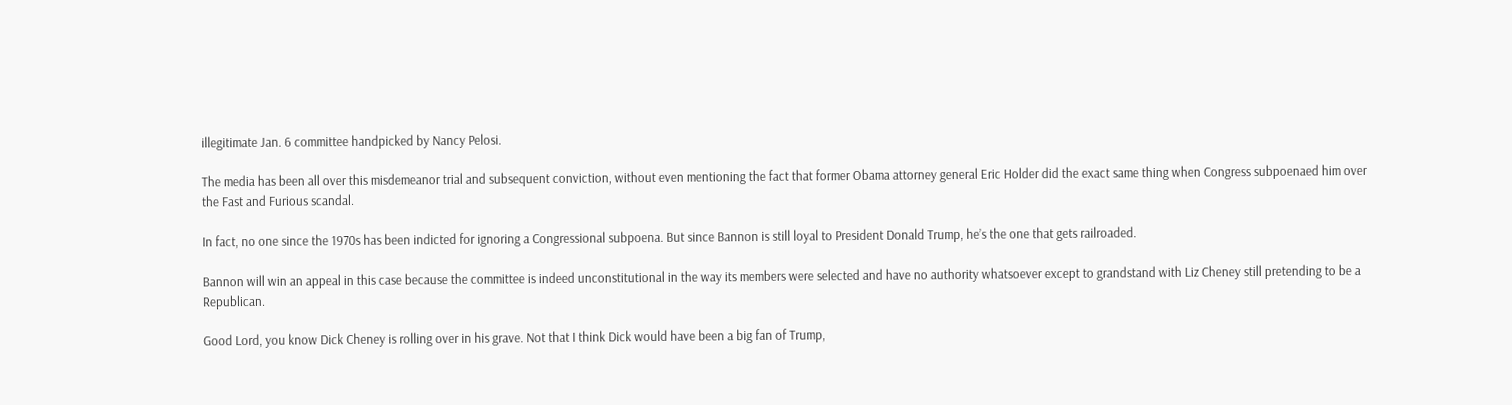illegitimate Jan. 6 committee handpicked by Nancy Pelosi.

The media has been all over this misdemeanor trial and subsequent conviction, without even mentioning the fact that former Obama attorney general Eric Holder did the exact same thing when Congress subpoenaed him over the Fast and Furious scandal.

In fact, no one since the 1970s has been indicted for ignoring a Congressional subpoena. But since Bannon is still loyal to President Donald Trump, he’s the one that gets railroaded.

Bannon will win an appeal in this case because the committee is indeed unconstitutional in the way its members were selected and have no authority whatsoever except to grandstand with Liz Cheney still pretending to be a Republican.

Good Lord, you know Dick Cheney is rolling over in his grave. Not that I think Dick would have been a big fan of Trump,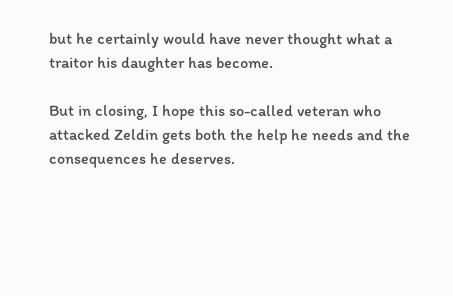but he certainly would have never thought what a traitor his daughter has become.

But in closing, I hope this so-called veteran who attacked Zeldin gets both the help he needs and the consequences he deserves.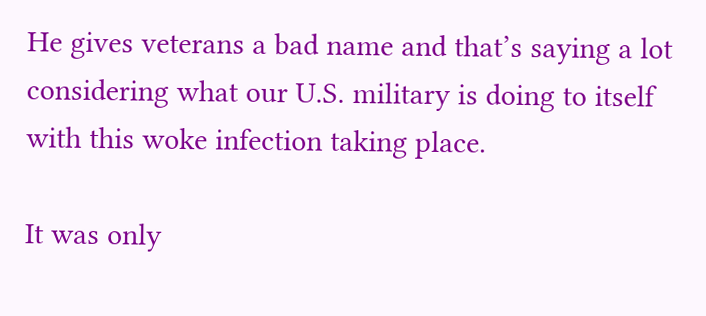He gives veterans a bad name and that’s saying a lot considering what our U.S. military is doing to itself with this woke infection taking place.

It was only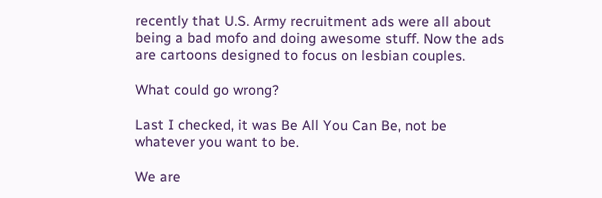recently that U.S. Army recruitment ads were all about being a bad mofo and doing awesome stuff. Now the ads are cartoons designed to focus on lesbian couples.

What could go wrong?

Last I checked, it was Be All You Can Be, not be whatever you want to be.

We are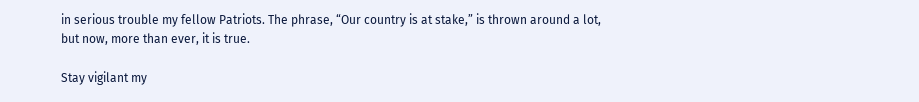in serious trouble my fellow Patriots. The phrase, “Our country is at stake,” is thrown around a lot, but now, more than ever, it is true.

Stay vigilant my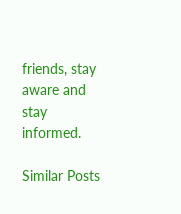friends, stay aware and stay informed.

Similar Posts